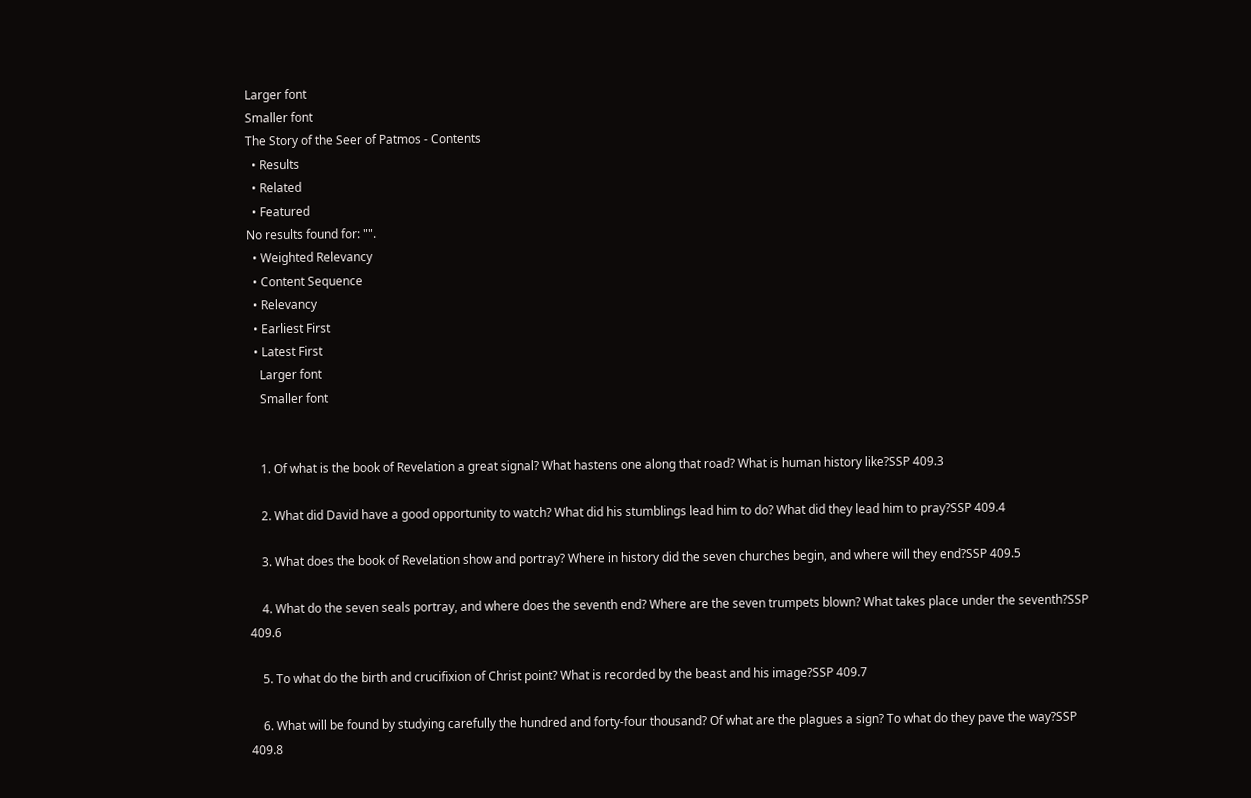Larger font
Smaller font
The Story of the Seer of Patmos - Contents
  • Results
  • Related
  • Featured
No results found for: "".
  • Weighted Relevancy
  • Content Sequence
  • Relevancy
  • Earliest First
  • Latest First
    Larger font
    Smaller font


    1. Of what is the book of Revelation a great signal? What hastens one along that road? What is human history like?SSP 409.3

    2. What did David have a good opportunity to watch? What did his stumblings lead him to do? What did they lead him to pray?SSP 409.4

    3. What does the book of Revelation show and portray? Where in history did the seven churches begin, and where will they end?SSP 409.5

    4. What do the seven seals portray, and where does the seventh end? Where are the seven trumpets blown? What takes place under the seventh?SSP 409.6

    5. To what do the birth and crucifixion of Christ point? What is recorded by the beast and his image?SSP 409.7

    6. What will be found by studying carefully the hundred and forty-four thousand? Of what are the plagues a sign? To what do they pave the way?SSP 409.8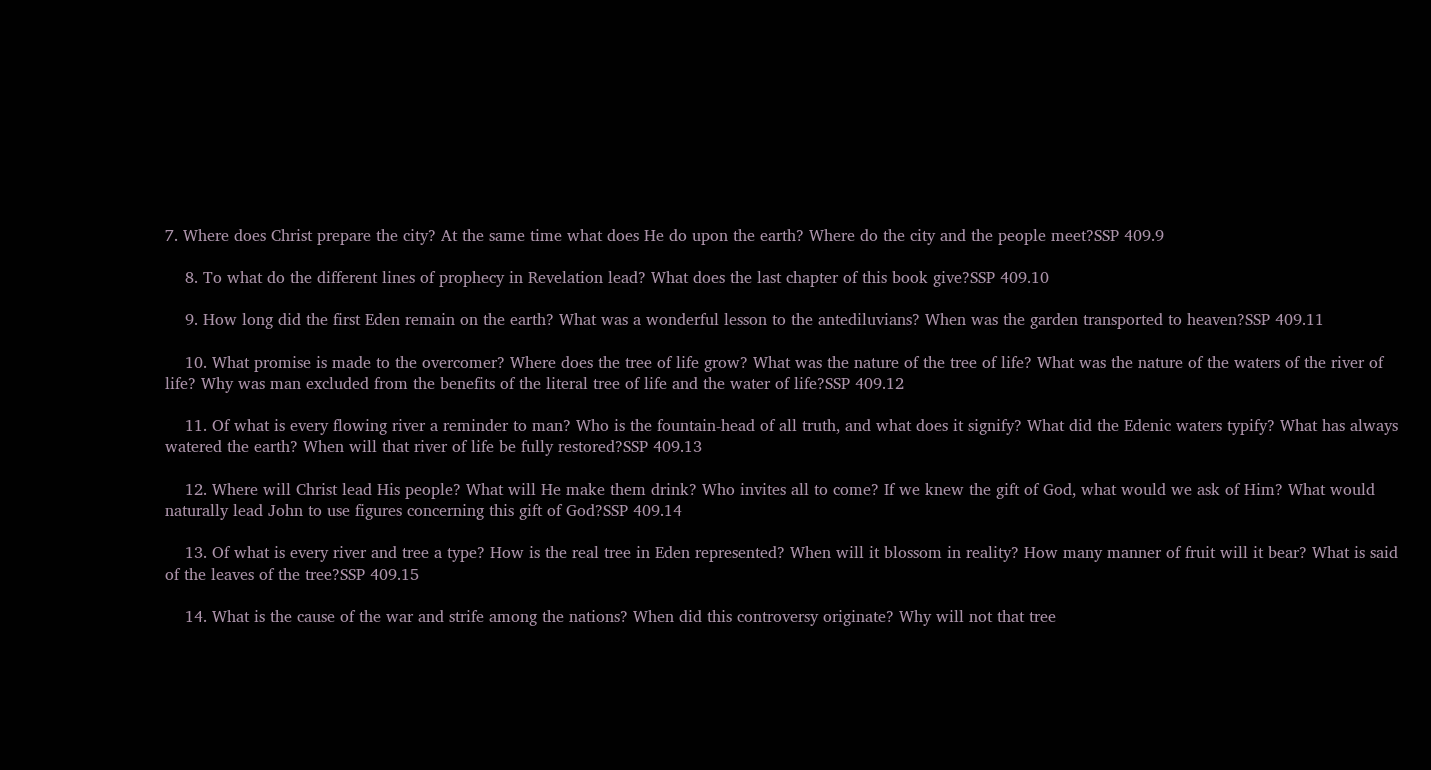7. Where does Christ prepare the city? At the same time what does He do upon the earth? Where do the city and the people meet?SSP 409.9

    8. To what do the different lines of prophecy in Revelation lead? What does the last chapter of this book give?SSP 409.10

    9. How long did the first Eden remain on the earth? What was a wonderful lesson to the antediluvians? When was the garden transported to heaven?SSP 409.11

    10. What promise is made to the overcomer? Where does the tree of life grow? What was the nature of the tree of life? What was the nature of the waters of the river of life? Why was man excluded from the benefits of the literal tree of life and the water of life?SSP 409.12

    11. Of what is every flowing river a reminder to man? Who is the fountain-head of all truth, and what does it signify? What did the Edenic waters typify? What has always watered the earth? When will that river of life be fully restored?SSP 409.13

    12. Where will Christ lead His people? What will He make them drink? Who invites all to come? If we knew the gift of God, what would we ask of Him? What would naturally lead John to use figures concerning this gift of God?SSP 409.14

    13. Of what is every river and tree a type? How is the real tree in Eden represented? When will it blossom in reality? How many manner of fruit will it bear? What is said of the leaves of the tree?SSP 409.15

    14. What is the cause of the war and strife among the nations? When did this controversy originate? Why will not that tree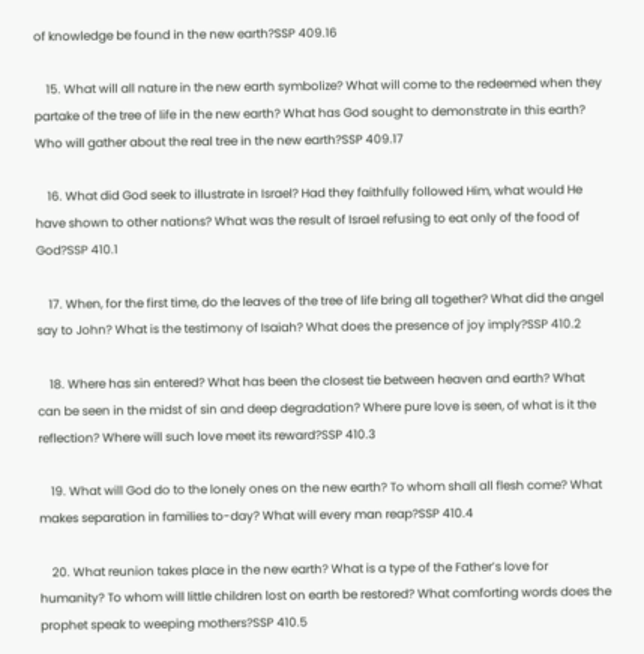of knowledge be found in the new earth?SSP 409.16

    15. What will all nature in the new earth symbolize? What will come to the redeemed when they partake of the tree of life in the new earth? What has God sought to demonstrate in this earth? Who will gather about the real tree in the new earth?SSP 409.17

    16. What did God seek to illustrate in Israel? Had they faithfully followed Him, what would He have shown to other nations? What was the result of Israel refusing to eat only of the food of God?SSP 410.1

    17. When, for the first time, do the leaves of the tree of life bring all together? What did the angel say to John? What is the testimony of Isaiah? What does the presence of joy imply?SSP 410.2

    18. Where has sin entered? What has been the closest tie between heaven and earth? What can be seen in the midst of sin and deep degradation? Where pure love is seen, of what is it the reflection? Where will such love meet its reward?SSP 410.3

    19. What will God do to the lonely ones on the new earth? To whom shall all flesh come? What makes separation in families to-day? What will every man reap?SSP 410.4

    20. What reunion takes place in the new earth? What is a type of the Father’s love for humanity? To whom will little children lost on earth be restored? What comforting words does the prophet speak to weeping mothers?SSP 410.5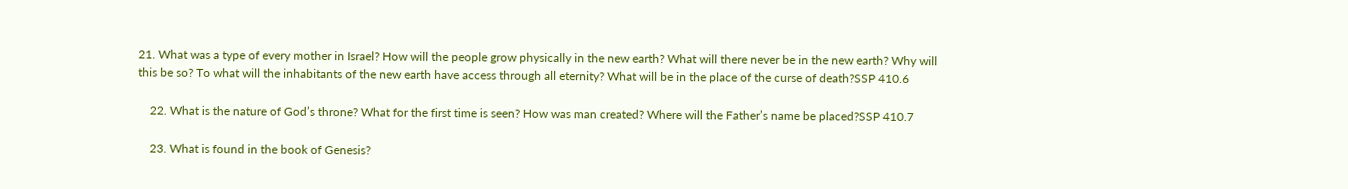21. What was a type of every mother in Israel? How will the people grow physically in the new earth? What will there never be in the new earth? Why will this be so? To what will the inhabitants of the new earth have access through all eternity? What will be in the place of the curse of death?SSP 410.6

    22. What is the nature of God’s throne? What for the first time is seen? How was man created? Where will the Father’s name be placed?SSP 410.7

    23. What is found in the book of Genesis?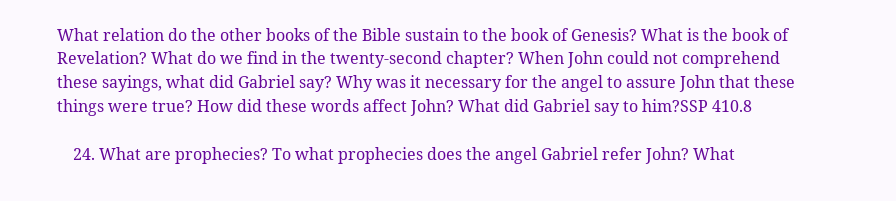What relation do the other books of the Bible sustain to the book of Genesis? What is the book of Revelation? What do we find in the twenty-second chapter? When John could not comprehend these sayings, what did Gabriel say? Why was it necessary for the angel to assure John that these things were true? How did these words affect John? What did Gabriel say to him?SSP 410.8

    24. What are prophecies? To what prophecies does the angel Gabriel refer John? What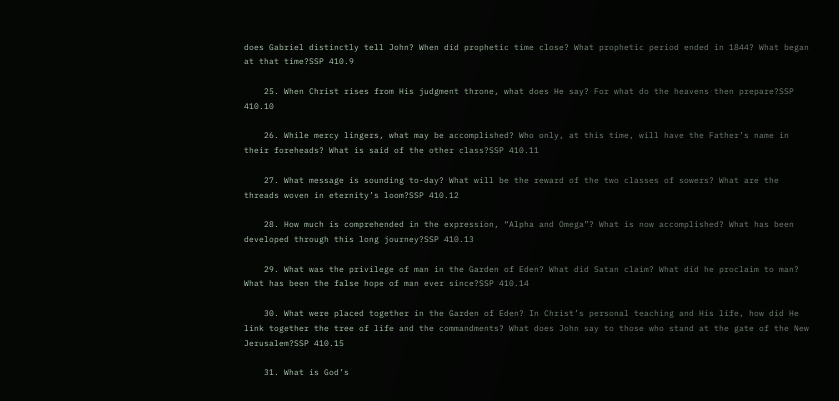does Gabriel distinctly tell John? When did prophetic time close? What prophetic period ended in 1844? What began at that time?SSP 410.9

    25. When Christ rises from His judgment throne, what does He say? For what do the heavens then prepare?SSP 410.10

    26. While mercy lingers, what may be accomplished? Who only, at this time, will have the Father’s name in their foreheads? What is said of the other class?SSP 410.11

    27. What message is sounding to-day? What will be the reward of the two classes of sowers? What are the threads woven in eternity’s loom?SSP 410.12

    28. How much is comprehended in the expression, “Alpha and Omega”? What is now accomplished? What has been developed through this long journey?SSP 410.13

    29. What was the privilege of man in the Garden of Eden? What did Satan claim? What did he proclaim to man? What has been the false hope of man ever since?SSP 410.14

    30. What were placed together in the Garden of Eden? In Christ’s personal teaching and His life, how did He link together the tree of life and the commandments? What does John say to those who stand at the gate of the New Jerusalem?SSP 410.15

    31. What is God’s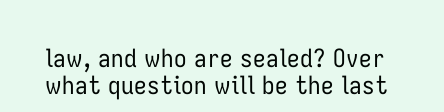law, and who are sealed? Over what question will be the last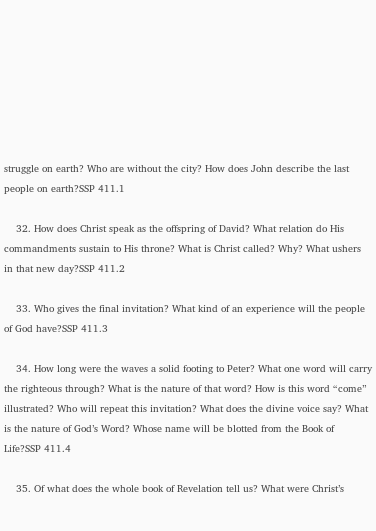struggle on earth? Who are without the city? How does John describe the last people on earth?SSP 411.1

    32. How does Christ speak as the offspring of David? What relation do His commandments sustain to His throne? What is Christ called? Why? What ushers in that new day?SSP 411.2

    33. Who gives the final invitation? What kind of an experience will the people of God have?SSP 411.3

    34. How long were the waves a solid footing to Peter? What one word will carry the righteous through? What is the nature of that word? How is this word “come” illustrated? Who will repeat this invitation? What does the divine voice say? What is the nature of God’s Word? Whose name will be blotted from the Book of Life?SSP 411.4

    35. Of what does the whole book of Revelation tell us? What were Christ’s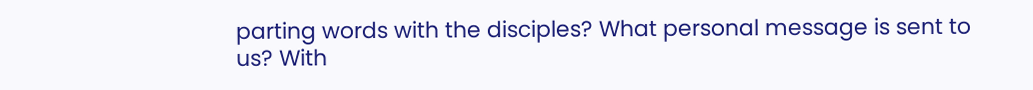parting words with the disciples? What personal message is sent to us? With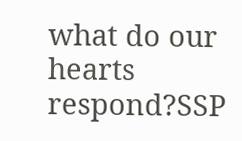what do our hearts respond?SSP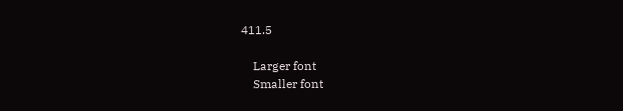411.5

    Larger font
    Smaller font